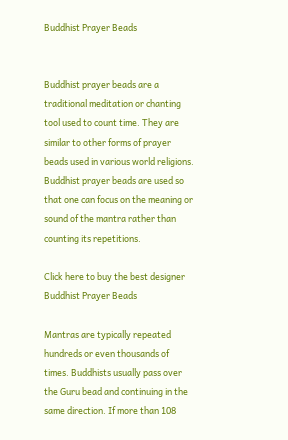Buddhist Prayer Beads


Buddhist prayer beads are a traditional meditation or chanting tool used to count time. They are similar to other forms of prayer beads used in various world religions. Buddhist prayer beads are used so that one can focus on the meaning or sound of the mantra rather than counting its repetitions.

Click here to buy the best designer Buddhist Prayer Beads

Mantras are typically repeated hundreds or even thousands of times. Buddhists usually pass over the Guru bead and continuing in the same direction. If more than 108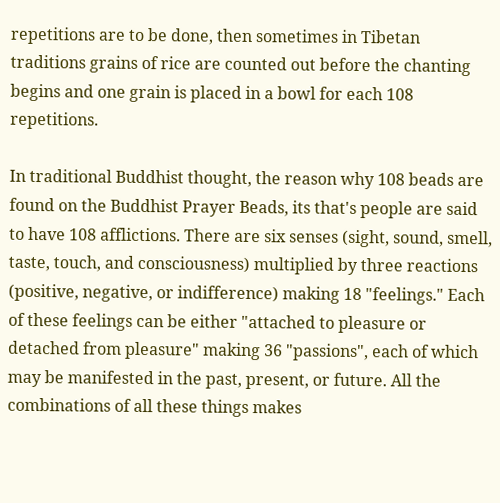repetitions are to be done, then sometimes in Tibetan traditions grains of rice are counted out before the chanting begins and one grain is placed in a bowl for each 108 repetitions.

In traditional Buddhist thought, the reason why 108 beads are found on the Buddhist Prayer Beads, its that's people are said to have 108 afflictions. There are six senses (sight, sound, smell, taste, touch, and consciousness) multiplied by three reactions (positive, negative, or indifference) making 18 "feelings." Each of these feelings can be either "attached to pleasure or detached from pleasure" making 36 "passions", each of which may be manifested in the past, present, or future. All the combinations of all these things makes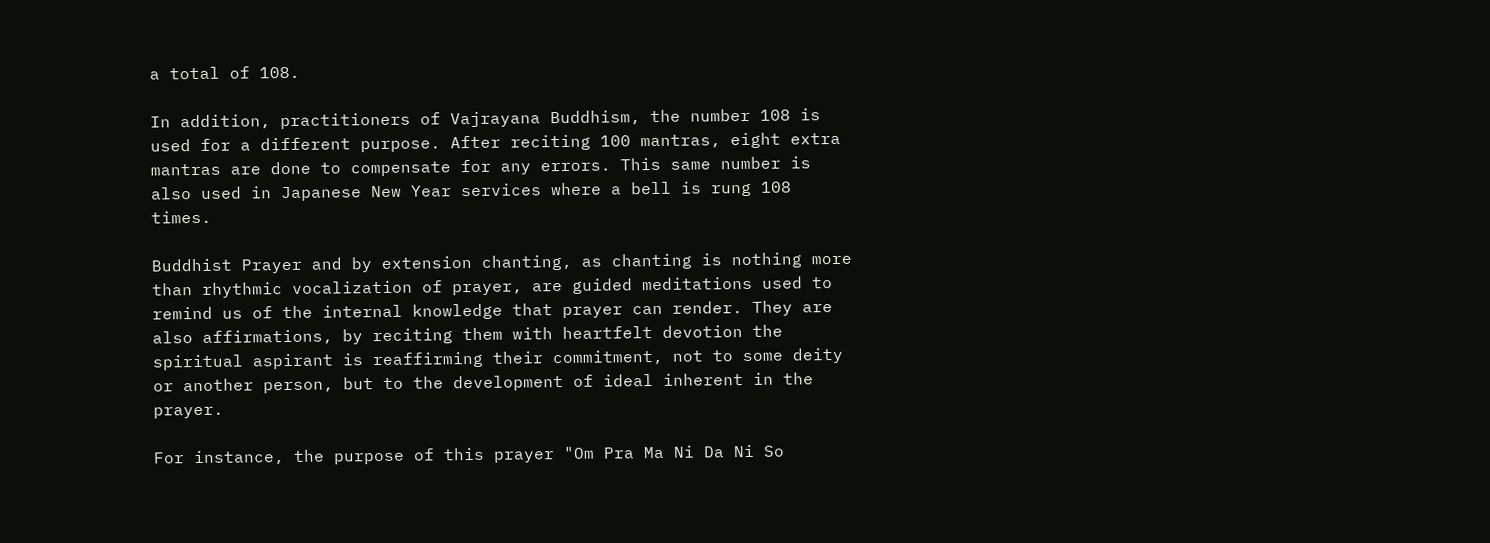a total of 108.

In addition, practitioners of Vajrayana Buddhism, the number 108 is used for a different purpose. After reciting 100 mantras, eight extra mantras are done to compensate for any errors. This same number is also used in Japanese New Year services where a bell is rung 108 times.

Buddhist Prayer and by extension chanting, as chanting is nothing more than rhythmic vocalization of prayer, are guided meditations used to remind us of the internal knowledge that prayer can render. They are also affirmations, by reciting them with heartfelt devotion the spiritual aspirant is reaffirming their commitment, not to some deity or another person, but to the development of ideal inherent in the prayer.

For instance, the purpose of this prayer "Om Pra Ma Ni Da Ni So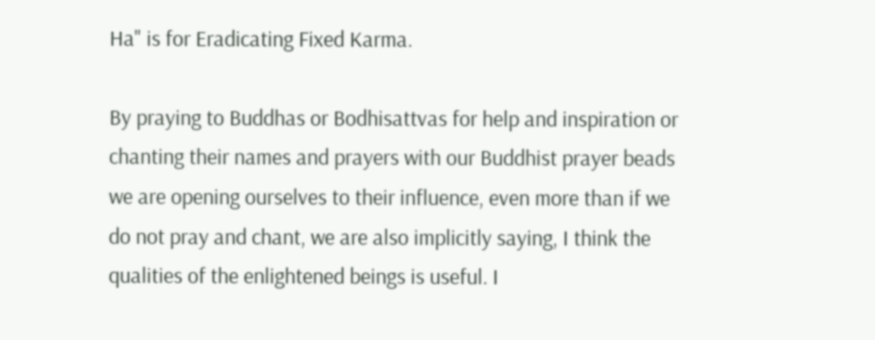Ha" is for Eradicating Fixed Karma.

By praying to Buddhas or Bodhisattvas for help and inspiration or chanting their names and prayers with our Buddhist prayer beads we are opening ourselves to their influence, even more than if we do not pray and chant, we are also implicitly saying, I think the qualities of the enlightened beings is useful. I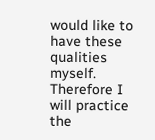would like to have these qualities myself. Therefore I will practice the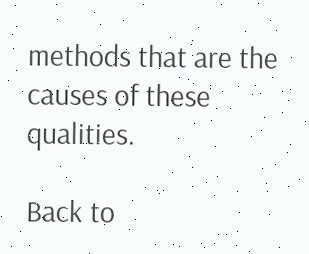methods that are the causes of these qualities.

Back to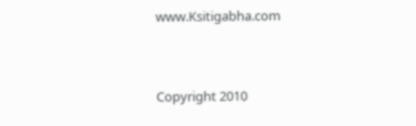www.Ksitigabha.com



Copyright 2010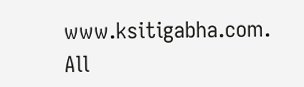www.ksitigabha.com. All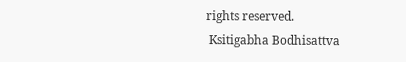rights reserved.
 Ksitigabha Bodhisattva